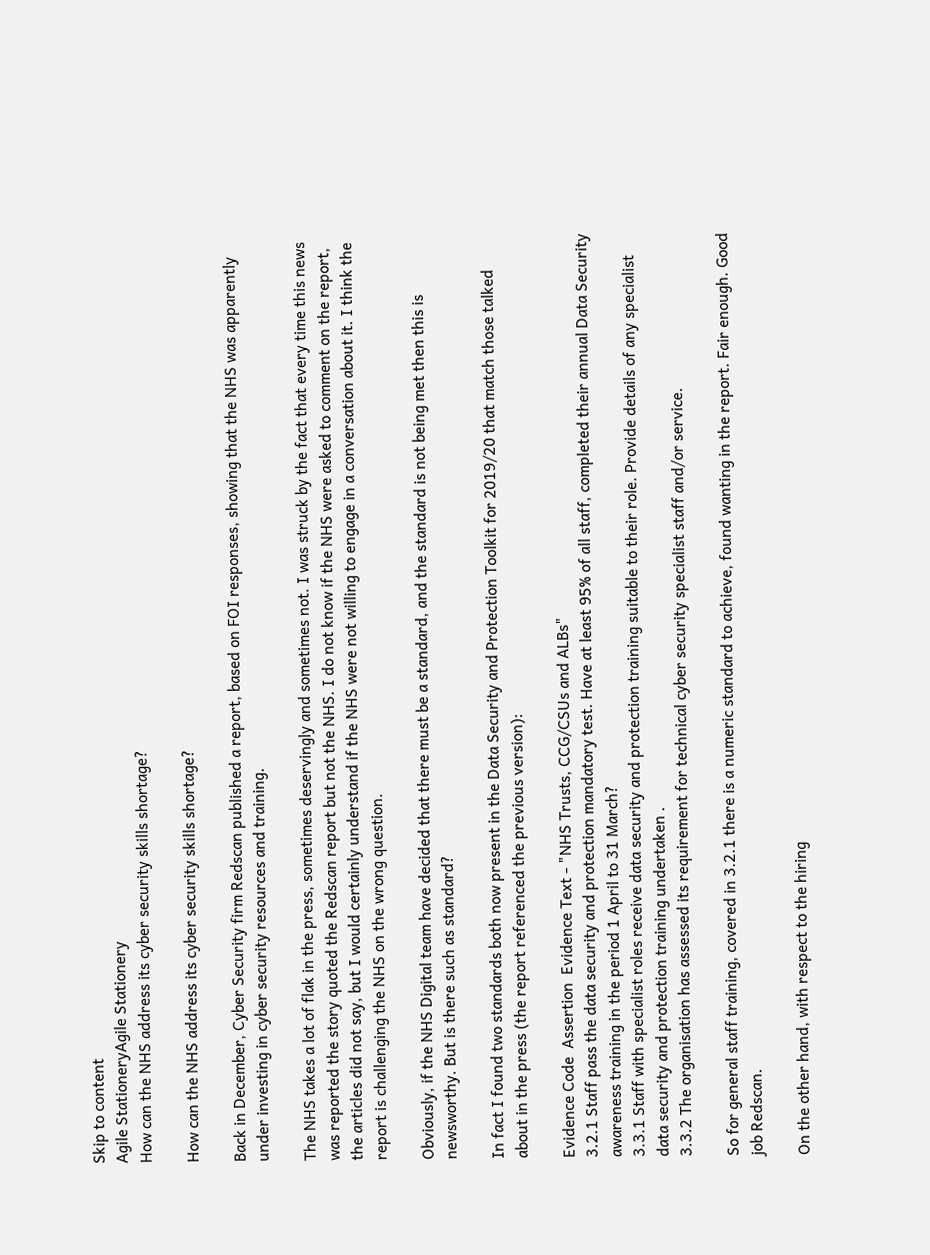Skip to content
Agile StationeryAgile Stationery
How can the NHS address its cyber security skills shortage?

How can the NHS address its cyber security skills shortage?

Back in December, Cyber Security firm Redscan published a report, based on FOI responses, showing that the NHS was apparently under investing in cyber security resources and training.

The NHS takes a lot of flak in the press, sometimes deservingly and sometimes not. I was struck by the fact that every time this news was reported the story quoted the Redscan report but not the NHS. I do not know if the NHS were asked to comment on the report, the articles did not say, but I would certainly understand if the NHS were not willing to engage in a conversation about it. I think the report is challenging the NHS on the wrong question.

Obviously, if the NHS Digital team have decided that there must be a standard, and the standard is not being met then this is newsworthy. But is there such as standard?

In fact I found two standards both now present in the Data Security and Protection Toolkit for 2019/20 that match those talked about in the press (the report referenced the previous version):

Evidence Code  Assertion  Evidence Text - "NHS Trusts, CCG/CSUs and ALBs"
3.2.1 Staff pass the data security and protection mandatory test. Have at least 95% of all staff, completed their annual Data Security awareness training in the period 1 April to 31 March?
3.3.1 Staff with specialist roles receive data security and protection training suitable to their role. Provide details of any specialist data security and protection training undertaken .
3.3.2 The organisation has assessed its requirement for technical cyber security specialist staff and/or service.

So for general staff training, covered in 3.2.1 there is a numeric standard to achieve, found wanting in the report. Fair enough. Good job Redscan.

On the other hand, with respect to the hiring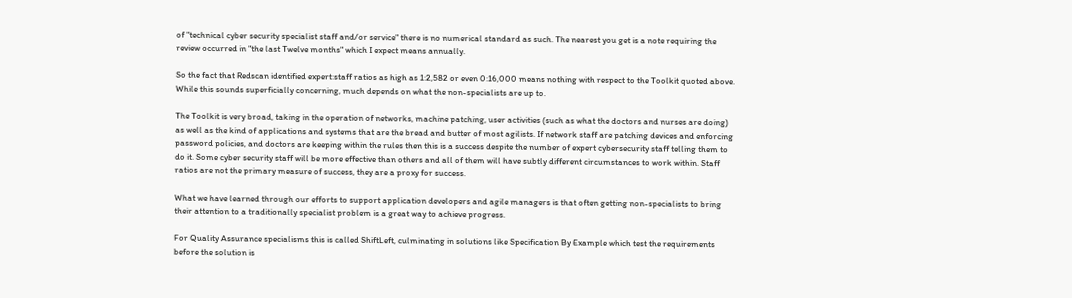of "technical cyber security specialist staff and/or service" there is no numerical standard as such. The nearest you get is a note requiring the review occurred in "the last Twelve months" which I expect means annually.

So the fact that Redscan identified expert:staff ratios as high as 1:2,582 or even 0:16,000 means nothing with respect to the Toolkit quoted above. While this sounds superficially concerning, much depends on what the non-specialists are up to.

The Toolkit is very broad, taking in the operation of networks, machine patching, user activities (such as what the doctors and nurses are doing) as well as the kind of applications and systems that are the bread and butter of most agilists. If network staff are patching devices and enforcing password policies, and doctors are keeping within the rules then this is a success despite the number of expert cybersecurity staff telling them to do it. Some cyber security staff will be more effective than others and all of them will have subtly different circumstances to work within. Staff ratios are not the primary measure of success, they are a proxy for success.

What we have learned through our efforts to support application developers and agile managers is that often getting non-specialists to bring their attention to a traditionally specialist problem is a great way to achieve progress.

For Quality Assurance specialisms this is called ShiftLeft, culminating in solutions like Specification By Example which test the requirements before the solution is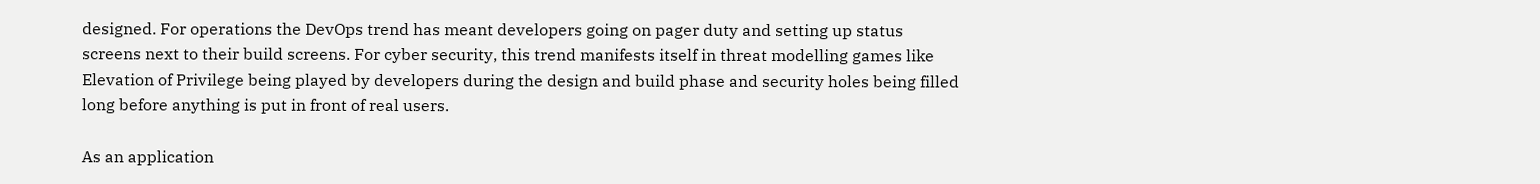designed. For operations the DevOps trend has meant developers going on pager duty and setting up status screens next to their build screens. For cyber security, this trend manifests itself in threat modelling games like Elevation of Privilege being played by developers during the design and build phase and security holes being filled long before anything is put in front of real users.

As an application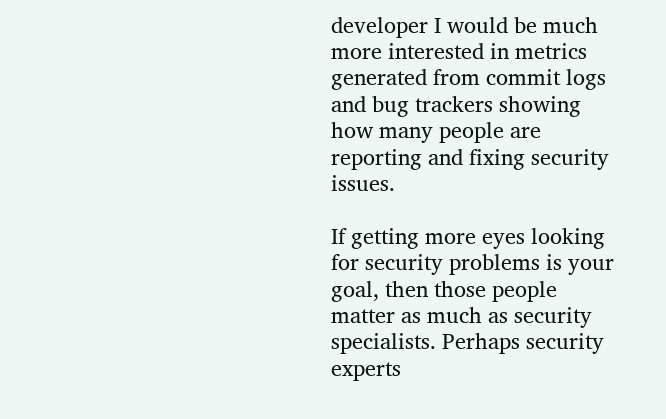developer I would be much more interested in metrics generated from commit logs and bug trackers showing how many people are reporting and fixing security issues.

If getting more eyes looking for security problems is your goal, then those people matter as much as security specialists. Perhaps security experts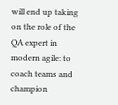will end up taking on the role of the QA expert in modern agile: to coach teams and champion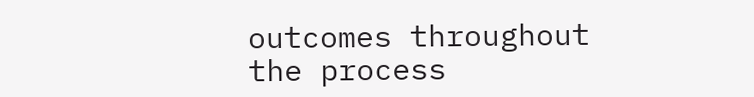outcomes throughout the process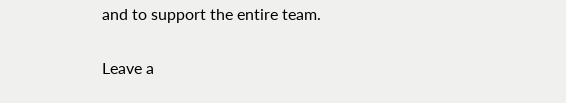and to support the entire team.

Leave a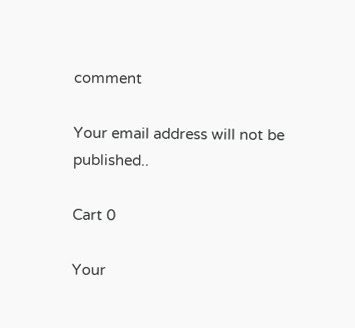comment

Your email address will not be published..

Cart 0

Your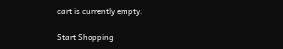cart is currently empty.

Start Shopping